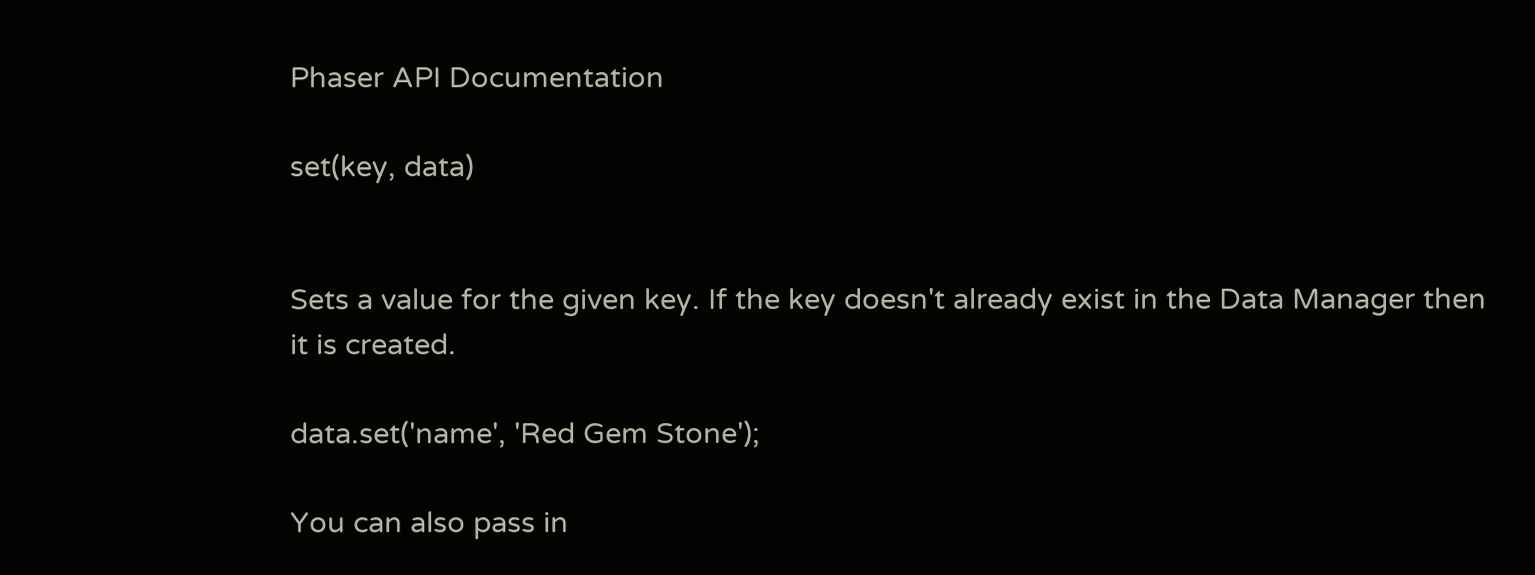Phaser API Documentation

set(key, data)


Sets a value for the given key. If the key doesn't already exist in the Data Manager then it is created.

data.set('name', 'Red Gem Stone');

You can also pass in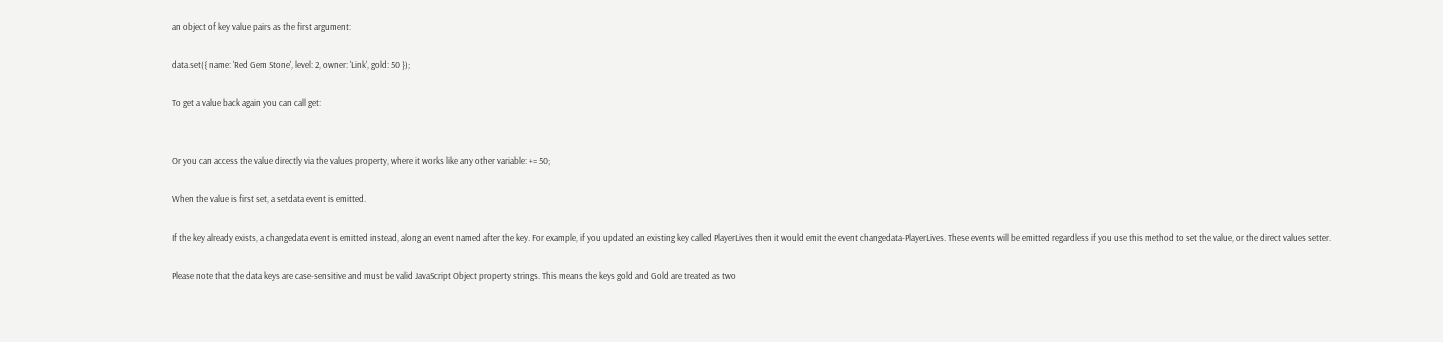an object of key value pairs as the first argument:

data.set({ name: 'Red Gem Stone', level: 2, owner: 'Link', gold: 50 });

To get a value back again you can call get:


Or you can access the value directly via the values property, where it works like any other variable: += 50;

When the value is first set, a setdata event is emitted.

If the key already exists, a changedata event is emitted instead, along an event named after the key. For example, if you updated an existing key called PlayerLives then it would emit the event changedata-PlayerLives. These events will be emitted regardless if you use this method to set the value, or the direct values setter.

Please note that the data keys are case-sensitive and must be valid JavaScript Object property strings. This means the keys gold and Gold are treated as two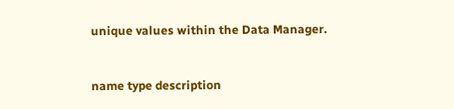unique values within the Data Manager.


name type description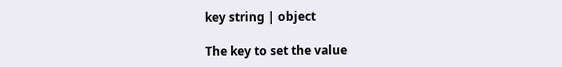key string | object

The key to set the value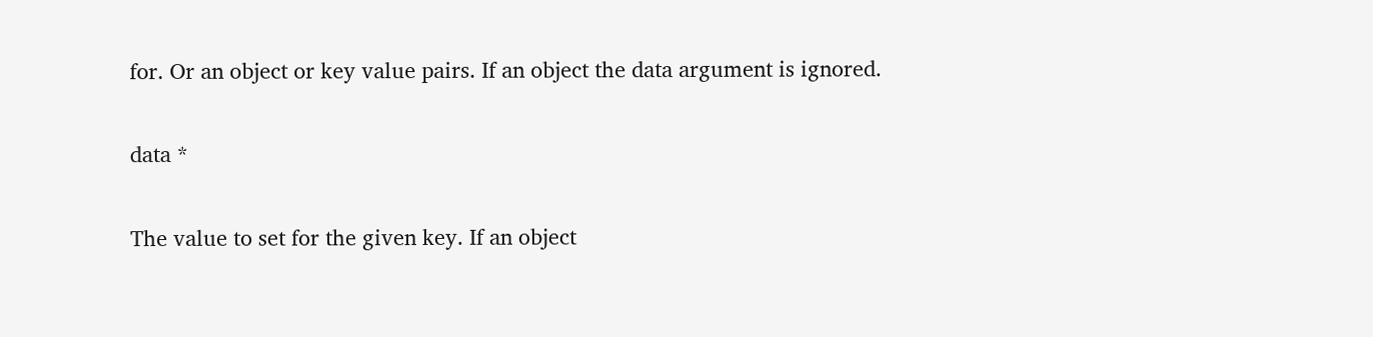for. Or an object or key value pairs. If an object the data argument is ignored.

data *

The value to set for the given key. If an object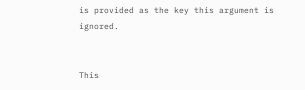is provided as the key this argument is ignored.


This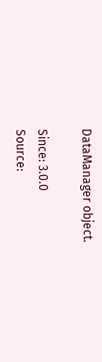DataManager object.

Since: 3.0.0
Source: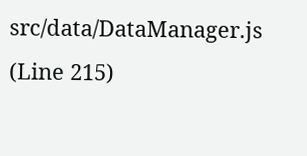src/data/DataManager.js (Line 215)